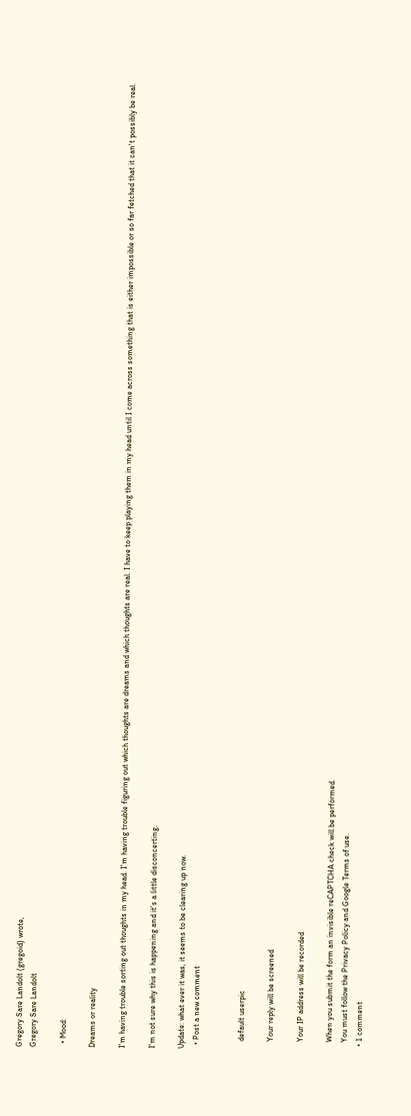Gregory Sare Landolt (gregoid) wrote,
Gregory Sare Landolt

  • Mood:

Dreams or reality

I'm having trouble sorting out thoughts in my head. I'm having trouble figuring out which thoughts are dreams and which thoughts are real. I have to keep playing them in my head until I come across something that is either impossible or so far fetched that it can't possibly be real.

I'm not sure why this is happening and it's a little disconcerting.

Update: what ever it was, it seems to be clearing up now.
  • Post a new comment


    default userpic

    Your reply will be screened

    Your IP address will be recorded

    When you submit the form an invisible reCAPTCHA check will be performed.
    You must follow the Privacy Policy and Google Terms of use.
  • 1 comment